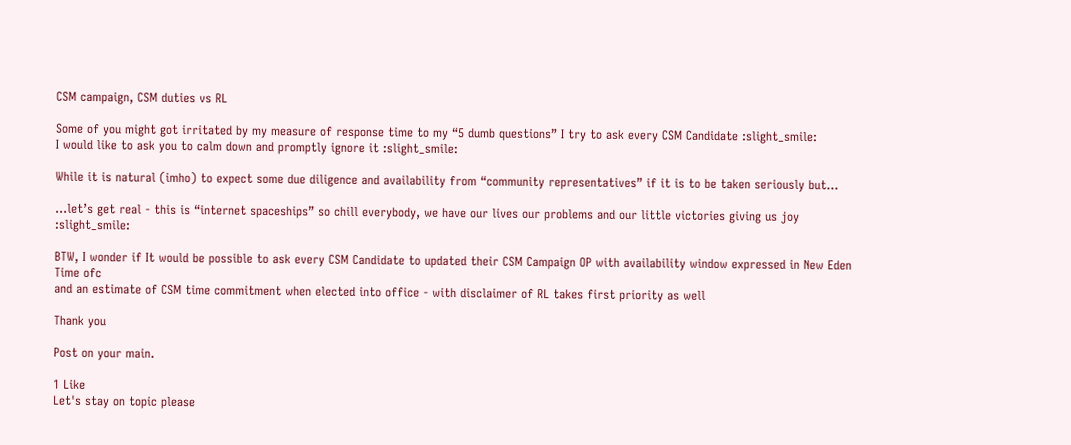CSM campaign, CSM duties vs RL

Some of you might got irritated by my measure of response time to my “5 dumb questions” I try to ask every CSM Candidate :slight_smile:
I would like to ask you to calm down and promptly ignore it :slight_smile:

While it is natural (imho) to expect some due diligence and availability from “community representatives” if it is to be taken seriously but…

…let’s get real - this is “internet spaceships” so chill everybody, we have our lives our problems and our little victories giving us joy :slight_smile:

BTW, I wonder if It would be possible to ask every CSM Candidate to updated their CSM Campaign OP with availability window expressed in New Eden Time ofc
and an estimate of CSM time commitment when elected into office - with disclaimer of RL takes first priority as well

Thank you

Post on your main.

1 Like
Let's stay on topic please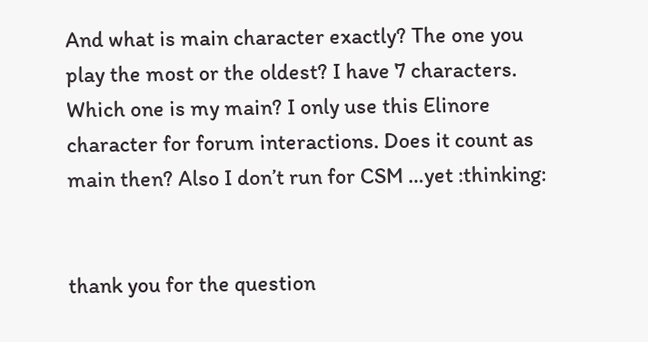And what is main character exactly? The one you play the most or the oldest? I have 7 characters. Which one is my main? I only use this Elinore character for forum interactions. Does it count as main then? Also I don’t run for CSM …yet :thinking:


thank you for the question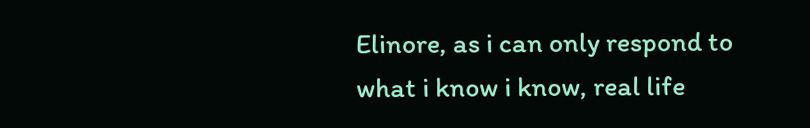Elinore, as i can only respond to what i know i know, real life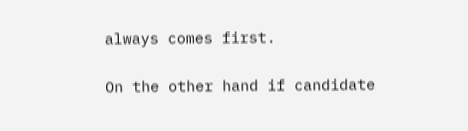always comes first.

On the other hand if candidate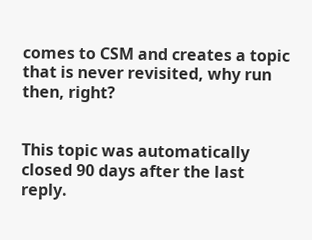comes to CSM and creates a topic that is never revisited, why run then, right?


This topic was automatically closed 90 days after the last reply.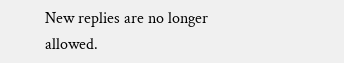New replies are no longer allowed.